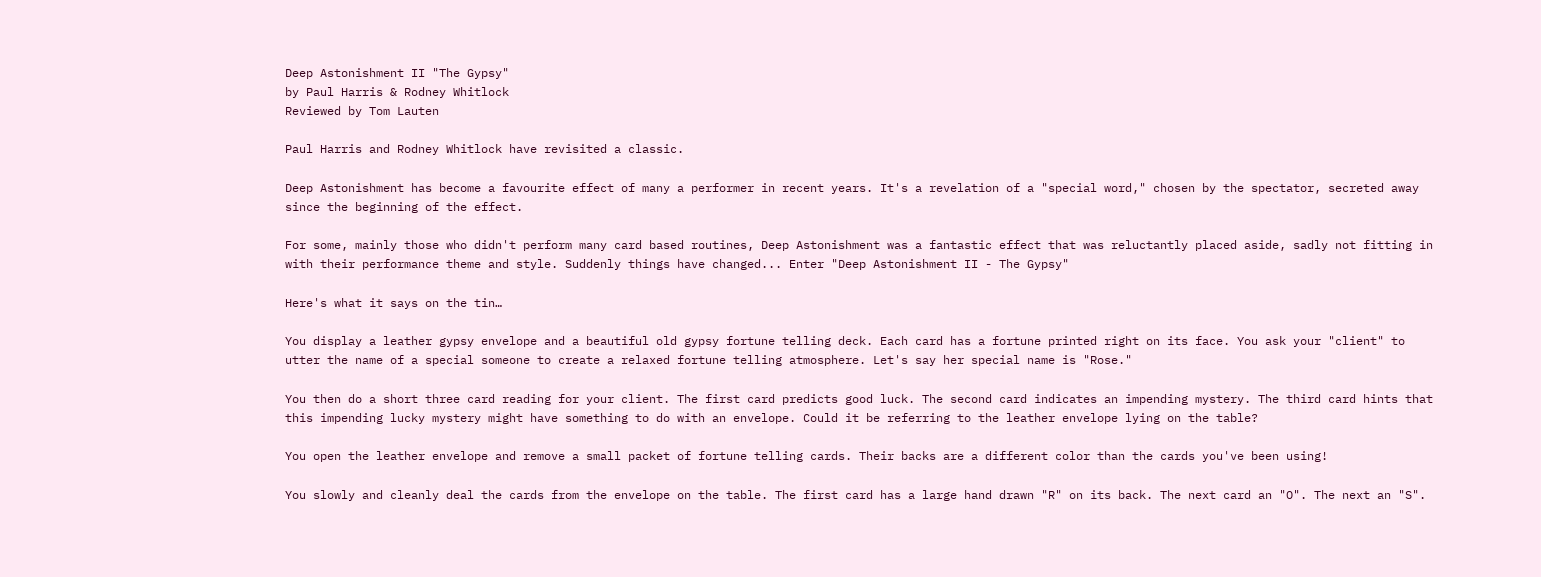Deep Astonishment II "The Gypsy"
by Paul Harris & Rodney Whitlock
Reviewed by Tom Lauten

Paul Harris and Rodney Whitlock have revisited a classic.

Deep Astonishment has become a favourite effect of many a performer in recent years. It's a revelation of a "special word," chosen by the spectator, secreted away since the beginning of the effect.

For some, mainly those who didn't perform many card based routines, Deep Astonishment was a fantastic effect that was reluctantly placed aside, sadly not fitting in with their performance theme and style. Suddenly things have changed... Enter "Deep Astonishment II - The Gypsy"

Here's what it says on the tin…

You display a leather gypsy envelope and a beautiful old gypsy fortune telling deck. Each card has a fortune printed right on its face. You ask your "client" to utter the name of a special someone to create a relaxed fortune telling atmosphere. Let's say her special name is "Rose."

You then do a short three card reading for your client. The first card predicts good luck. The second card indicates an impending mystery. The third card hints that this impending lucky mystery might have something to do with an envelope. Could it be referring to the leather envelope lying on the table?

You open the leather envelope and remove a small packet of fortune telling cards. Their backs are a different color than the cards you've been using!

You slowly and cleanly deal the cards from the envelope on the table. The first card has a large hand drawn "R" on its back. The next card an "O". The next an "S".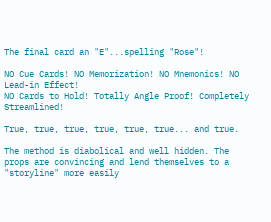The final card an "E"...spelling "Rose"!

NO Cue Cards! NO Memorization! NO Mnemonics! NO Lead-in Effect!
NO Cards to Hold! Totally Angle Proof! Completely Streamlined!

True, true, true, true, true, true... and true.

The method is diabolical and well hidden. The props are convincing and lend themselves to a "storyline" more easily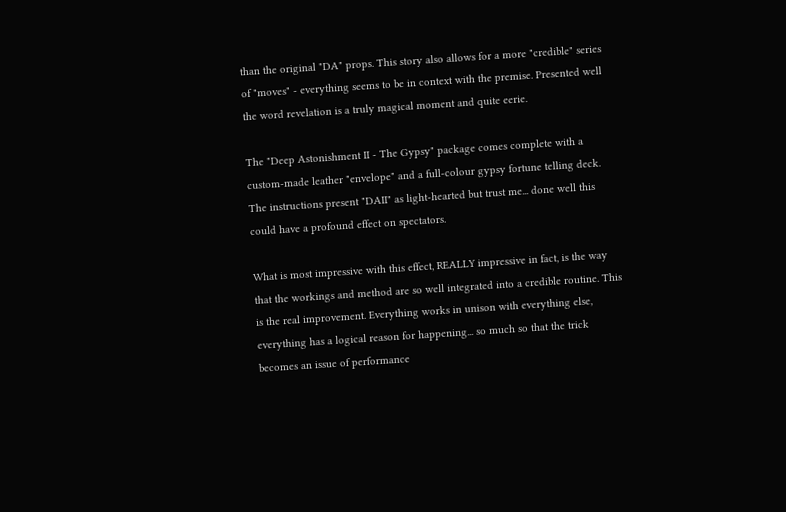than the original "DA" props. This story also allows for a more "credible" series of "moves" - everything seems to be in context with the premise. Presented well the word revelation is a truly magical moment and quite eerie.

The "Deep Astonishment II - The Gypsy" package comes complete with a custom-made leather "envelope" and a full-colour gypsy fortune telling deck. The instructions present "DAII" as light-hearted but trust me... done well this could have a profound effect on spectators.

What is most impressive with this effect, REALLY impressive in fact, is the way that the workings and method are so well integrated into a credible routine. This is the real improvement. Everything works in unison with everything else, everything has a logical reason for happening... so much so that the trick becomes an issue of performance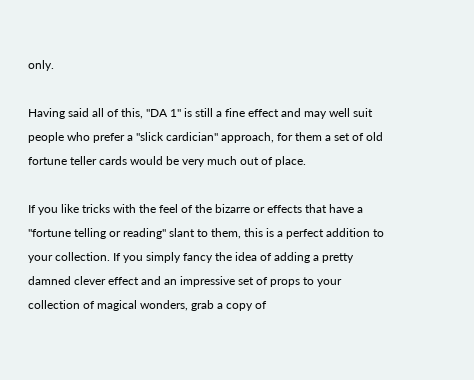only.

Having said all of this, "DA 1" is still a fine effect and may well suit people who prefer a "slick cardician" approach, for them a set of old fortune teller cards would be very much out of place.

If you like tricks with the feel of the bizarre or effects that have a "fortune telling or reading" slant to them, this is a perfect addition to your collection. If you simply fancy the idea of adding a pretty damned clever effect and an impressive set of props to your collection of magical wonders, grab a copy of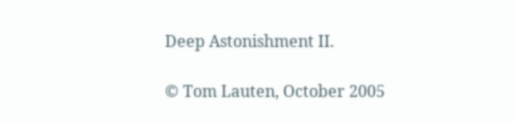Deep Astonishment II.

© Tom Lauten, October 2005